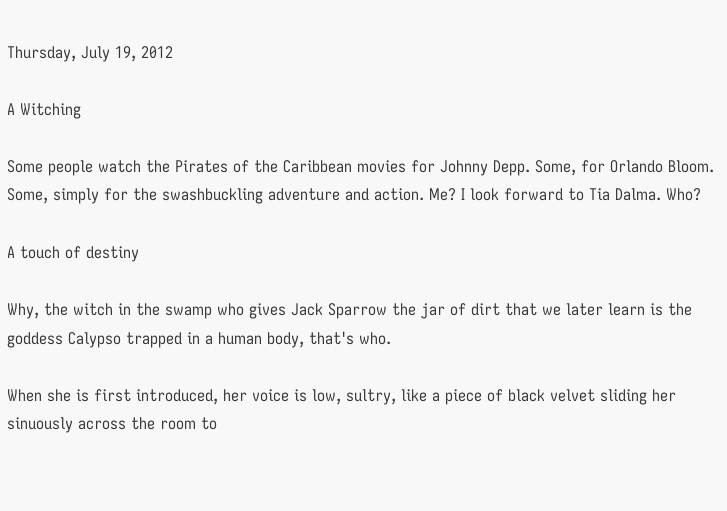Thursday, July 19, 2012

A Witching

Some people watch the Pirates of the Caribbean movies for Johnny Depp. Some, for Orlando Bloom. Some, simply for the swashbuckling adventure and action. Me? I look forward to Tia Dalma. Who?

A touch of destiny

Why, the witch in the swamp who gives Jack Sparrow the jar of dirt that we later learn is the goddess Calypso trapped in a human body, that's who.

When she is first introduced, her voice is low, sultry, like a piece of black velvet sliding her sinuously across the room to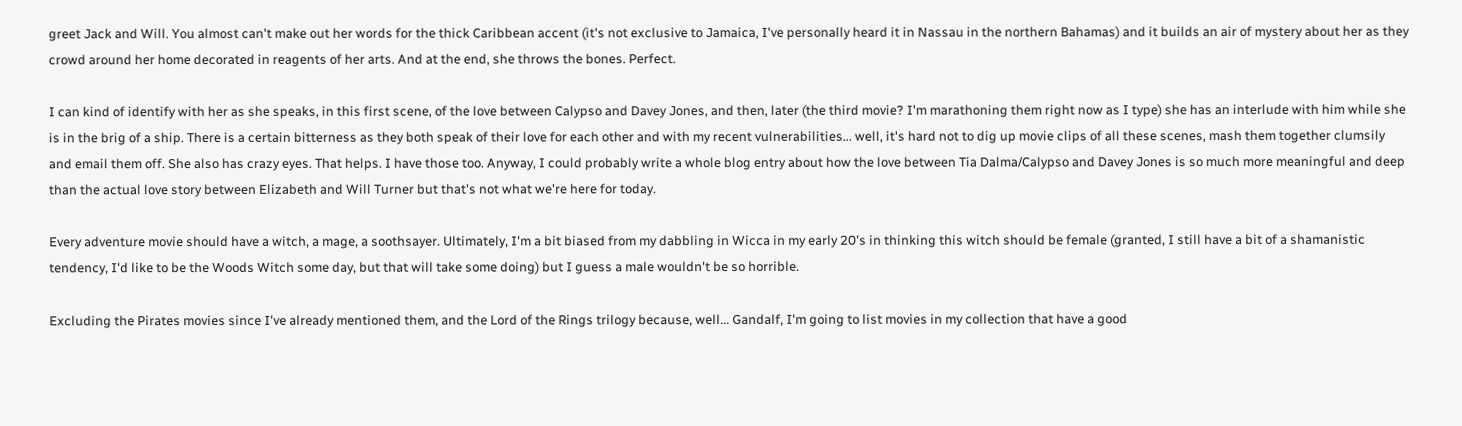greet Jack and Will. You almost can't make out her words for the thick Caribbean accent (it's not exclusive to Jamaica, I've personally heard it in Nassau in the northern Bahamas) and it builds an air of mystery about her as they crowd around her home decorated in reagents of her arts. And at the end, she throws the bones. Perfect.

I can kind of identify with her as she speaks, in this first scene, of the love between Calypso and Davey Jones, and then, later (the third movie? I'm marathoning them right now as I type) she has an interlude with him while she is in the brig of a ship. There is a certain bitterness as they both speak of their love for each other and with my recent vulnerabilities... well, it's hard not to dig up movie clips of all these scenes, mash them together clumsily and email them off. She also has crazy eyes. That helps. I have those too. Anyway, I could probably write a whole blog entry about how the love between Tia Dalma/Calypso and Davey Jones is so much more meaningful and deep than the actual love story between Elizabeth and Will Turner but that's not what we're here for today.

Every adventure movie should have a witch, a mage, a soothsayer. Ultimately, I'm a bit biased from my dabbling in Wicca in my early 20's in thinking this witch should be female (granted, I still have a bit of a shamanistic tendency, I'd like to be the Woods Witch some day, but that will take some doing) but I guess a male wouldn't be so horrible.

Excluding the Pirates movies since I've already mentioned them, and the Lord of the Rings trilogy because, well... Gandalf, I'm going to list movies in my collection that have a good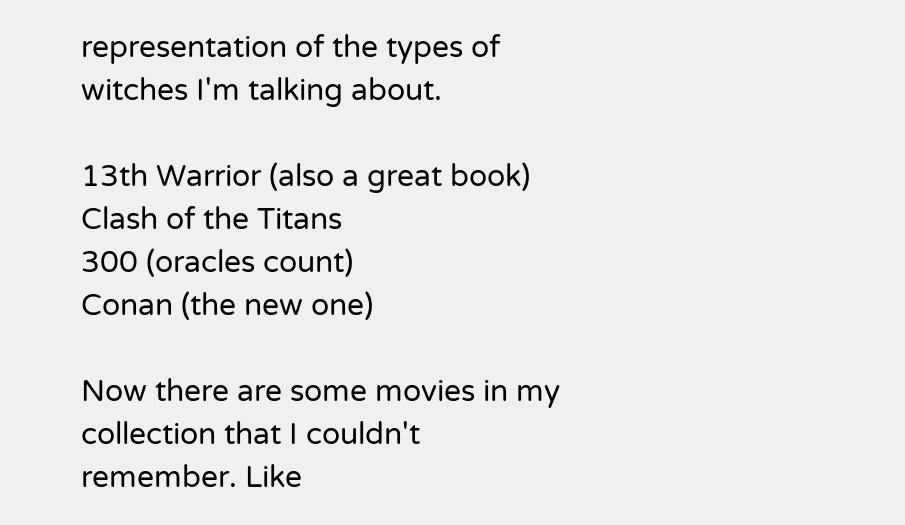representation of the types of witches I'm talking about.

13th Warrior (also a great book)
Clash of the Titans
300 (oracles count)
Conan (the new one)

Now there are some movies in my collection that I couldn't remember. Like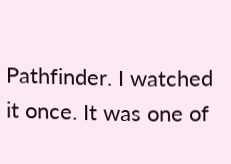Pathfinder. I watched it once. It was one of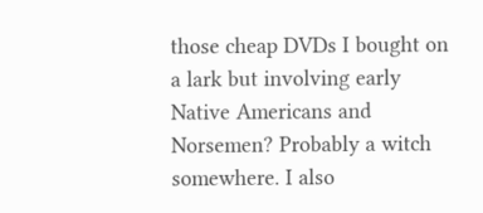those cheap DVDs I bought on a lark but involving early Native Americans and Norsemen? Probably a witch somewhere. I also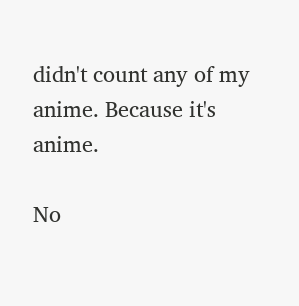didn't count any of my anime. Because it's anime.

No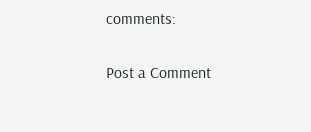comments:

Post a Comment